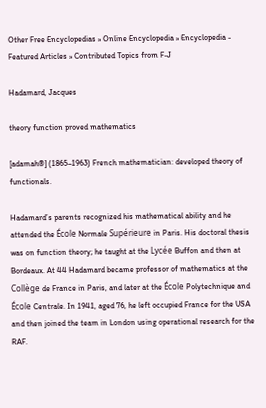Other Free Encyclopedias » Online Encyclopedia » Encyclopedia - Featured Articles » Contributed Topics from F-J

Hadamard, Jacques

theory function proved mathematics

[adamah®] (1865–1963) French mathematician: developed theory of functionals.

Hadamard’s parents recognized his mathematical ability and he attended the École Normale Supérieure in Paris. His doctoral thesis was on function theory; he taught at the Lycée Buffon and then at Bordeaux. At 44 Hadamard became professor of mathematics at the Collège de France in Paris, and later at the École Polytechnique and École Centrale. In 1941, aged 76, he left occupied France for the USA and then joined the team in London using operational research for the RAF.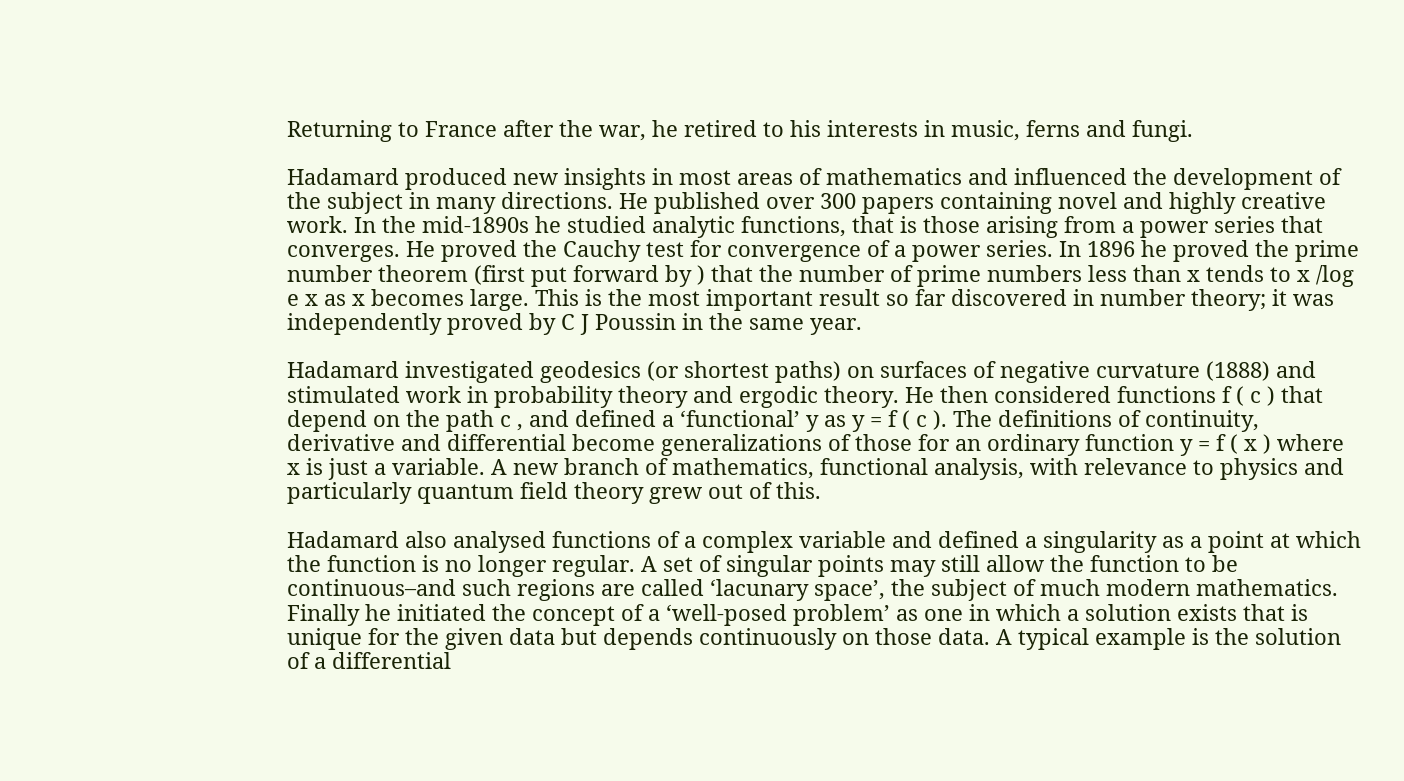Returning to France after the war, he retired to his interests in music, ferns and fungi.

Hadamard produced new insights in most areas of mathematics and influenced the development of the subject in many directions. He published over 300 papers containing novel and highly creative work. In the mid-1890s he studied analytic functions, that is those arising from a power series that converges. He proved the Cauchy test for convergence of a power series. In 1896 he proved the prime number theorem (first put forward by ) that the number of prime numbers less than x tends to x /log e x as x becomes large. This is the most important result so far discovered in number theory; it was independently proved by C J Poussin in the same year.

Hadamard investigated geodesics (or shortest paths) on surfaces of negative curvature (1888) and stimulated work in probability theory and ergodic theory. He then considered functions f ( c ) that depend on the path c , and defined a ‘functional’ y as y = f ( c ). The definitions of continuity, derivative and differential become generalizations of those for an ordinary function y = f ( x ) where x is just a variable. A new branch of mathematics, functional analysis, with relevance to physics and particularly quantum field theory grew out of this.

Hadamard also analysed functions of a complex variable and defined a singularity as a point at which the function is no longer regular. A set of singular points may still allow the function to be continuous–and such regions are called ‘lacunary space’, the subject of much modern mathematics. Finally he initiated the concept of a ‘well-posed problem’ as one in which a solution exists that is unique for the given data but depends continuously on those data. A typical example is the solution of a differential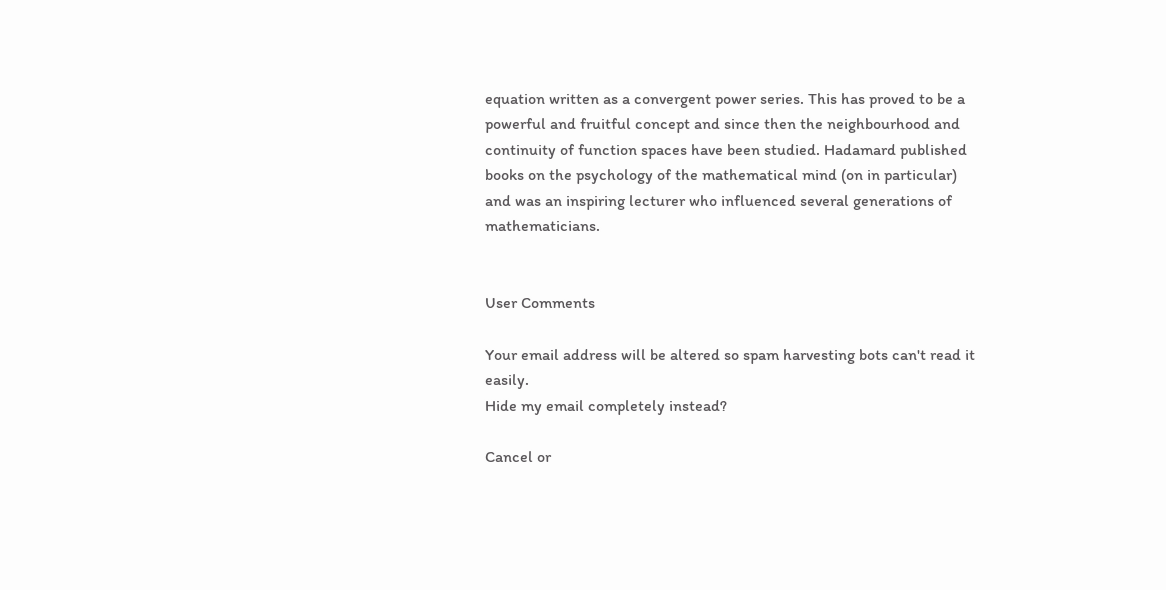equation written as a convergent power series. This has proved to be a powerful and fruitful concept and since then the neighbourhood and continuity of function spaces have been studied. Hadamard published books on the psychology of the mathematical mind (on in particular) and was an inspiring lecturer who influenced several generations of mathematicians.


User Comments

Your email address will be altered so spam harvesting bots can't read it easily.
Hide my email completely instead?

Cancel or